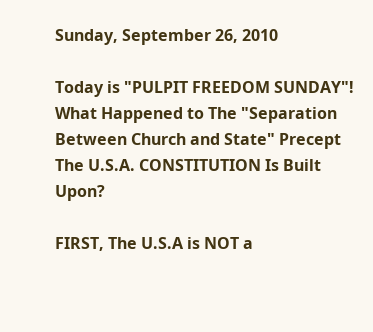Sunday, September 26, 2010

Today is "PULPIT FREEDOM SUNDAY"! What Happened to The "Separation Between Church and State" Precept The U.S.A. CONSTITUTION Is Built Upon?

FIRST, The U.S.A is NOT a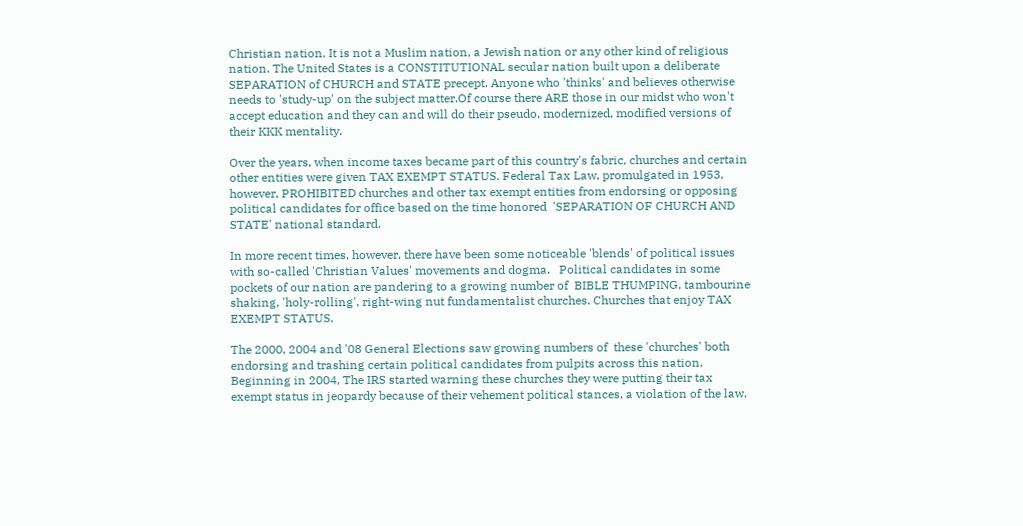Christian nation. It is not a Muslim nation, a Jewish nation or any other kind of religious nation. The United States is a CONSTITUTIONAL secular nation built upon a deliberate SEPARATION of CHURCH and STATE precept. Anyone who 'thinks' and believes otherwise needs to 'study-up' on the subject matter.Of course there ARE those in our midst who won't accept education and they can and will do their pseudo, modernized, modified versions of their KKK mentality.

Over the years, when income taxes became part of this country's fabric, churches and certain other entities were given TAX EXEMPT STATUS. Federal Tax Law, promulgated in 1953, however, PROHIBITED churches and other tax exempt entities from endorsing or opposing political candidates for office based on the time honored  'SEPARATION OF CHURCH AND STATE' national standard.

In more recent times, however, there have been some noticeable 'blends' of political issues with so-called 'Christian Values' movements and dogma.   Political candidates in some pockets of our nation are pandering to a growing number of  BIBLE THUMPING, tambourine shaking, 'holy-rolling', right-wing nut fundamentalist churches. Churches that enjoy TAX EXEMPT STATUS.

The 2000, 2004 and '08 General Elections saw growing numbers of  these 'churches' both endorsing and trashing certain political candidates from pulpits across this nation. Beginning in 2004, The IRS started warning these churches they were putting their tax exempt status in jeopardy because of their vehement political stances, a violation of the law.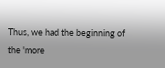Thus, we had the beginning of the 'more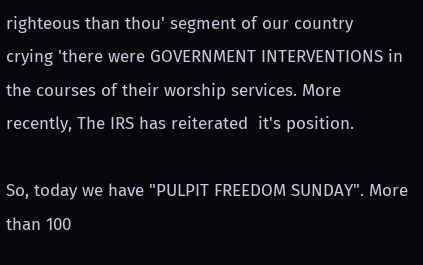righteous than thou' segment of our country  crying 'there were GOVERNMENT INTERVENTIONS in the courses of their worship services. More recently, The IRS has reiterated  it's position.

So, today we have "PULPIT FREEDOM SUNDAY". More than 100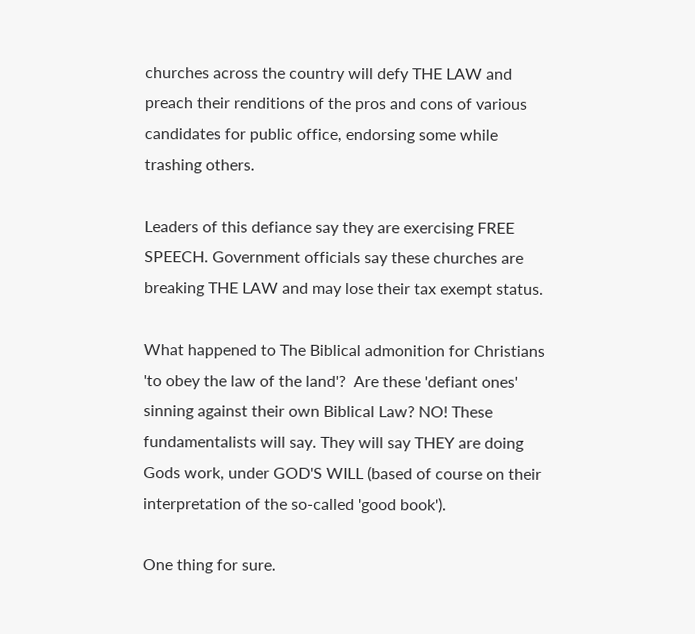churches across the country will defy THE LAW and preach their renditions of the pros and cons of various candidates for public office, endorsing some while trashing others.

Leaders of this defiance say they are exercising FREE SPEECH. Government officials say these churches are breaking THE LAW and may lose their tax exempt status.

What happened to The Biblical admonition for Christians 'to obey the law of the land'?  Are these 'defiant ones' sinning against their own Biblical Law? NO! These fundamentalists will say. They will say THEY are doing Gods work, under GOD'S WILL (based of course on their interpretation of the so-called 'good book').

One thing for sure.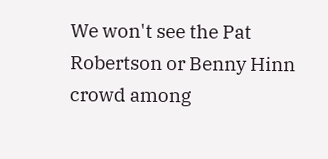We won't see the Pat Robertson or Benny Hinn crowd among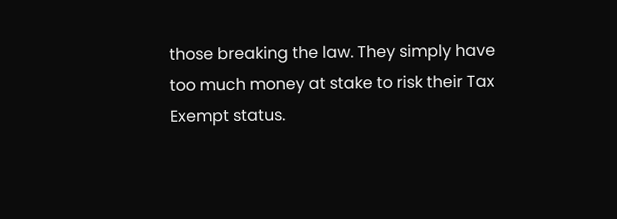those breaking the law. They simply have too much money at stake to risk their Tax Exempt status.